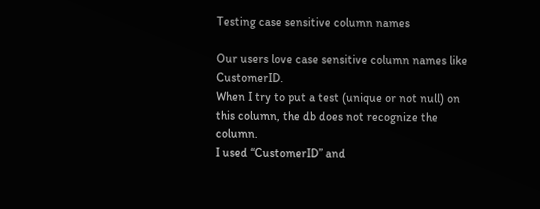Testing case sensitive column names

Our users love case sensitive column names like CustomerID.
When I try to put a test (unique or not null) on this column, the db does not recognize the column.
I used “CustomerID” and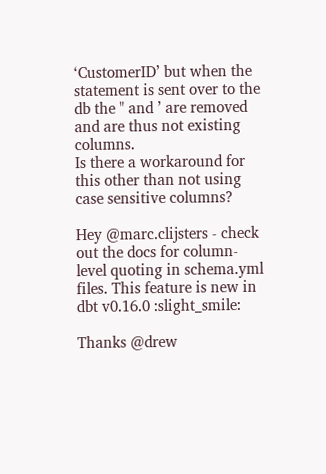‘CustomerID’ but when the statement is sent over to the db the " and ’ are removed and are thus not existing columns.
Is there a workaround for this other than not using case sensitive columns?

Hey @marc.clijsters - check out the docs for column-level quoting in schema.yml files. This feature is new in dbt v0.16.0 :slight_smile:

Thanks @drew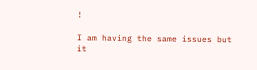!

I am having the same issues but it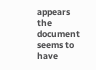appears the document seems to have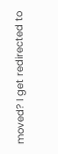moved? I get redirected to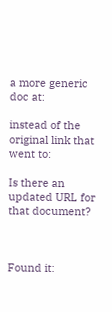a more generic doc at:

instead of the original link that went to:

Is there an updated URL for that document?



Found it: